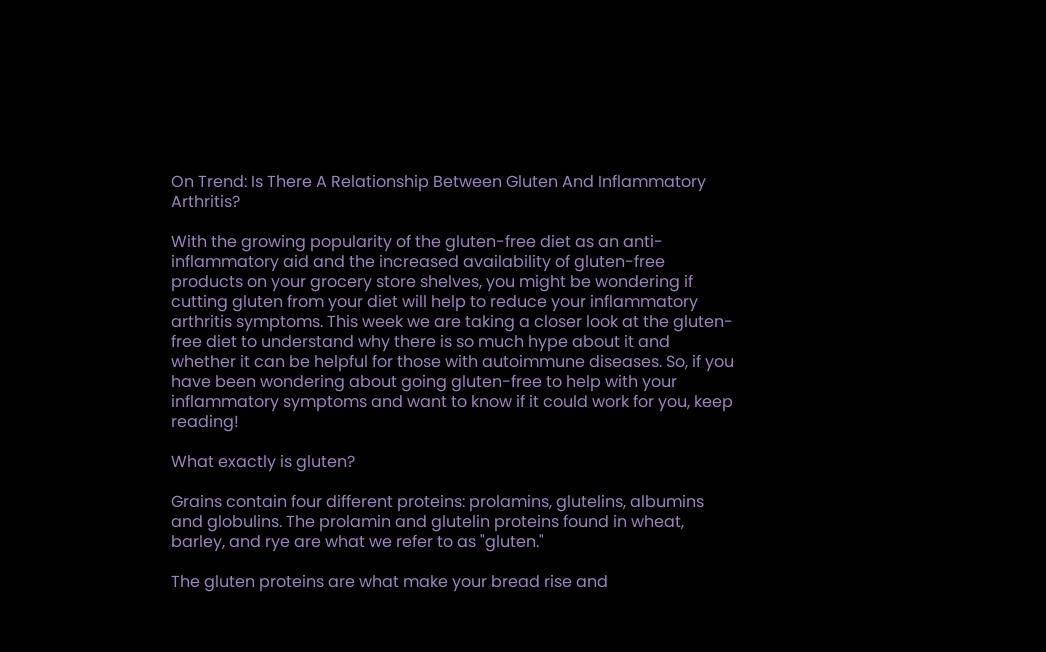On Trend: Is There A Relationship Between Gluten And Inflammatory Arthritis?

With the growing popularity of the gluten-free diet as an anti-inflammatory aid and the increased availability of gluten-free products on your grocery store shelves, you might be wondering if cutting gluten from your diet will help to reduce your inflammatory arthritis symptoms. This week we are taking a closer look at the gluten-free diet to understand why there is so much hype about it and whether it can be helpful for those with autoimmune diseases. So, if you have been wondering about going gluten-free to help with your inflammatory symptoms and want to know if it could work for you, keep reading!

What exactly is gluten?

Grains contain four different proteins: prolamins, glutelins, albumins and globulins. The prolamin and glutelin proteins found in wheat, barley, and rye are what we refer to as "gluten."

The gluten proteins are what make your bread rise and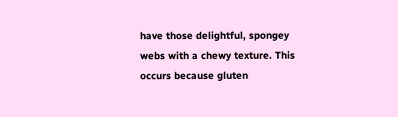have those delightful, spongey webs with a chewy texture. This occurs because gluten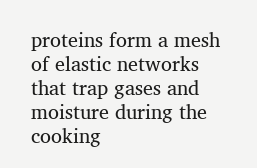proteins form a mesh of elastic networks that trap gases and moisture during the cooking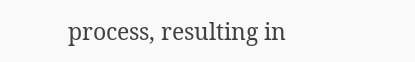process, resulting in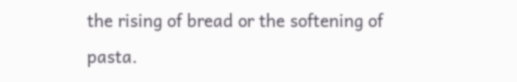the rising of bread or the softening of pasta.